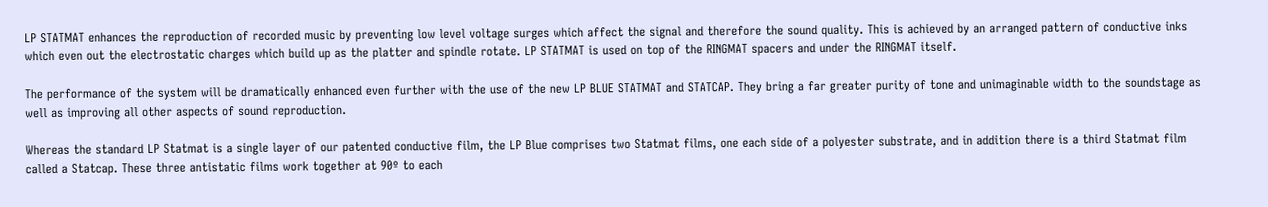LP STATMAT enhances the reproduction of recorded music by preventing low level voltage surges which affect the signal and therefore the sound quality. This is achieved by an arranged pattern of conductive inks which even out the electrostatic charges which build up as the platter and spindle rotate. LP STATMAT is used on top of the RINGMAT spacers and under the RINGMAT itself.

The performance of the system will be dramatically enhanced even further with the use of the new LP BLUE STATMAT and STATCAP. They bring a far greater purity of tone and unimaginable width to the soundstage as well as improving all other aspects of sound reproduction.

Whereas the standard LP Statmat is a single layer of our patented conductive film, the LP Blue comprises two Statmat films, one each side of a polyester substrate, and in addition there is a third Statmat film called a Statcap. These three antistatic films work together at 90º to each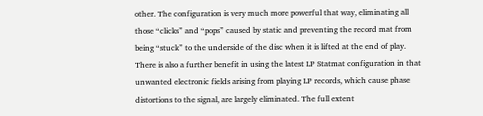other. The configuration is very much more powerful that way, eliminating all those “clicks” and “pops” caused by static and preventing the record mat from being “stuck” to the underside of the disc when it is lifted at the end of play. There is also a further benefit in using the latest LP Statmat configuration in that unwanted electronic fields arising from playing LP records, which cause phase distortions to the signal, are largely eliminated. The full extent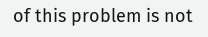of this problem is not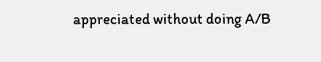appreciated without doing A/B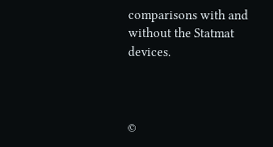comparisons with and without the Statmat devices.



©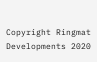Copyright Ringmat Developments 2020